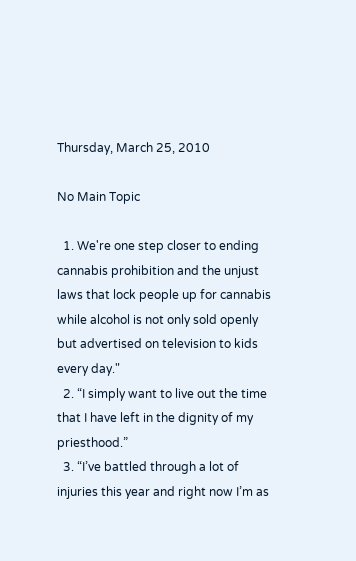Thursday, March 25, 2010

No Main Topic

  1. We're one step closer to ending cannabis prohibition and the unjust laws that lock people up for cannabis while alcohol is not only sold openly but advertised on television to kids every day."
  2. “I simply want to live out the time that I have left in the dignity of my priesthood.”
  3. “I’ve battled through a lot of injuries this year and right now I’m as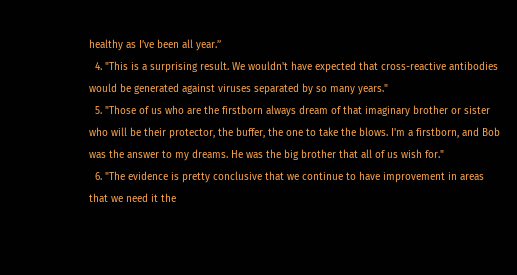healthy as I’ve been all year.’’
  4. "This is a surprising result. We wouldn't have expected that cross-reactive antibodies would be generated against viruses separated by so many years."
  5. "Those of us who are the firstborn always dream of that imaginary brother or sister who will be their protector, the buffer, the one to take the blows. I'm a firstborn, and Bob was the answer to my dreams. He was the big brother that all of us wish for."
  6. "The evidence is pretty conclusive that we continue to have improvement in areas that we need it the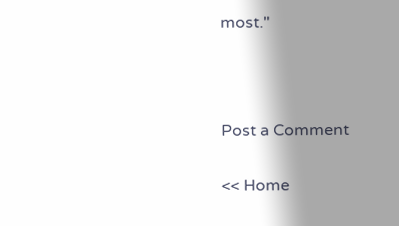most."



Post a Comment

<< Home